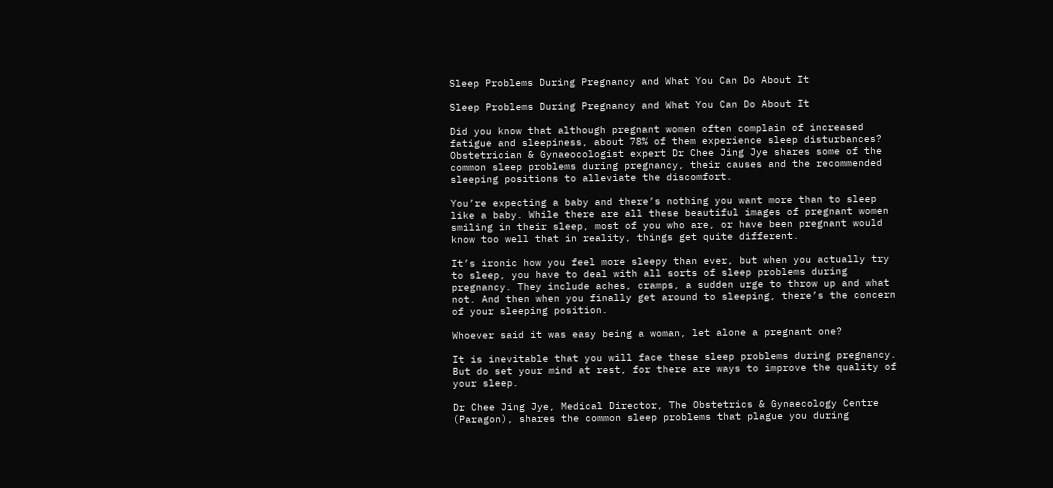Sleep Problems During Pregnancy and What You Can Do About It

Sleep Problems During Pregnancy and What You Can Do About It

Did you know that although pregnant women often complain of increased fatigue and sleepiness, about 78% of them experience sleep disturbances? Obstetrician & Gynaeocologist expert Dr Chee Jing Jye shares some of the common sleep problems during pregnancy, their causes and the recommended sleeping positions to alleviate the discomfort.

You’re expecting a baby and there’s nothing you want more than to sleep like a baby. While there are all these beautiful images of pregnant women smiling in their sleep, most of you who are, or have been pregnant would know too well that in reality, things get quite different.

It’s ironic how you feel more sleepy than ever, but when you actually try to sleep, you have to deal with all sorts of sleep problems during pregnancy. They include aches, cramps, a sudden urge to throw up and what not. And then when you finally get around to sleeping, there’s the concern of your sleeping position.

Whoever said it was easy being a woman, let alone a pregnant one?

It is inevitable that you will face these sleep problems during pregnancy. But do set your mind at rest, for there are ways to improve the quality of your sleep.

Dr Chee Jing Jye, Medical Director, The Obstetrics & Gynaecology Centre (Paragon), shares the common sleep problems that plague you during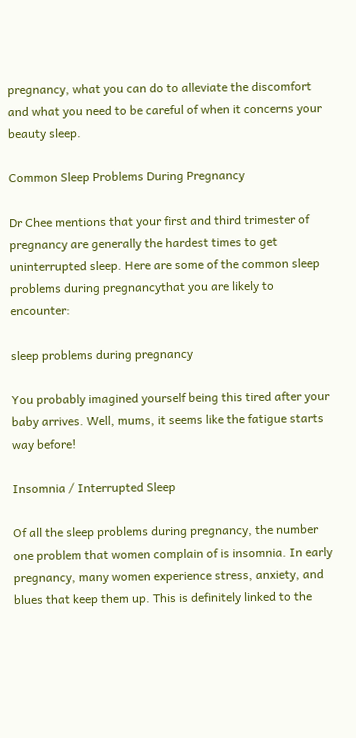pregnancy, what you can do to alleviate the discomfort and what you need to be careful of when it concerns your beauty sleep.

Common Sleep Problems During Pregnancy

Dr Chee mentions that your first and third trimester of pregnancy are generally the hardest times to get uninterrupted sleep. Here are some of the common sleep problems during pregnancythat you are likely to encounter:

sleep problems during pregnancy

You probably imagined yourself being this tired after your baby arrives. Well, mums, it seems like the fatigue starts way before!

Insomnia / Interrupted Sleep

Of all the sleep problems during pregnancy, the number one problem that women complain of is insomnia. In early pregnancy, many women experience stress, anxiety, and blues that keep them up. This is definitely linked to the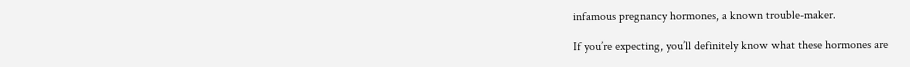infamous pregnancy hormones, a known trouble-maker.

If you’re expecting, you’ll definitely know what these hormones are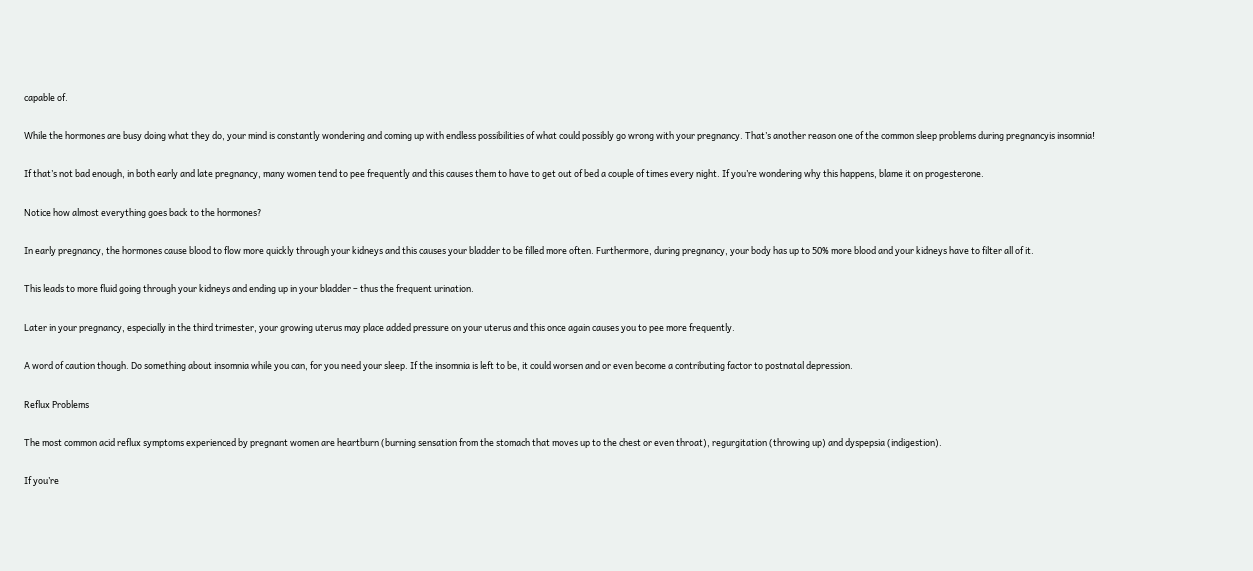capable of.

While the hormones are busy doing what they do, your mind is constantly wondering and coming up with endless possibilities of what could possibly go wrong with your pregnancy. That’s another reason one of the common sleep problems during pregnancyis insomnia!

If that’s not bad enough, in both early and late pregnancy, many women tend to pee frequently and this causes them to have to get out of bed a couple of times every night. If you’re wondering why this happens, blame it on progesterone.

Notice how almost everything goes back to the hormones?

In early pregnancy, the hormones cause blood to flow more quickly through your kidneys and this causes your bladder to be filled more often. Furthermore, during pregnancy, your body has up to 50% more blood and your kidneys have to filter all of it.

This leads to more fluid going through your kidneys and ending up in your bladder – thus the frequent urination.

Later in your pregnancy, especially in the third trimester, your growing uterus may place added pressure on your uterus and this once again causes you to pee more frequently.

A word of caution though. Do something about insomnia while you can, for you need your sleep. If the insomnia is left to be, it could worsen and or even become a contributing factor to postnatal depression.

Reflux Problems

The most common acid reflux symptoms experienced by pregnant women are heartburn (burning sensation from the stomach that moves up to the chest or even throat), regurgitation (throwing up) and dyspepsia (indigestion).

If you’re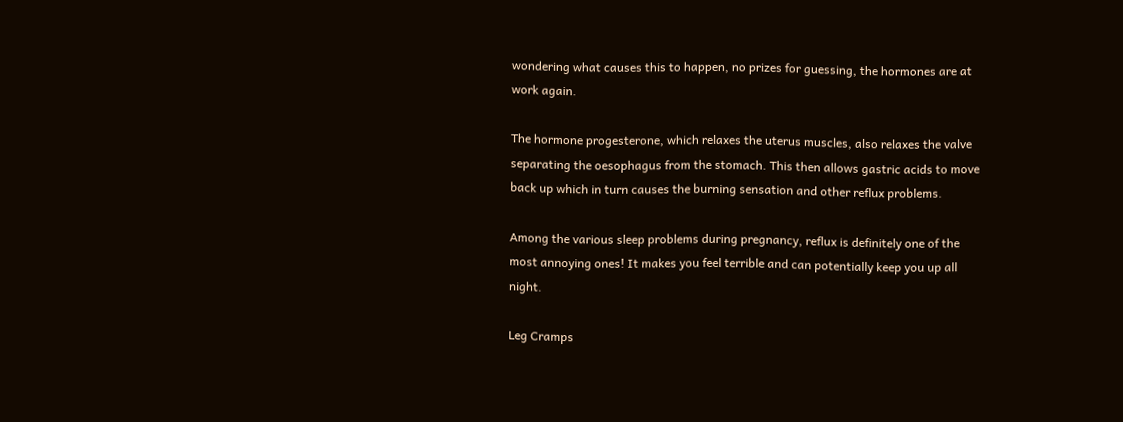wondering what causes this to happen, no prizes for guessing, the hormones are at work again.

The hormone progesterone, which relaxes the uterus muscles, also relaxes the valve separating the oesophagus from the stomach. This then allows gastric acids to move back up which in turn causes the burning sensation and other reflux problems.

Among the various sleep problems during pregnancy, reflux is definitely one of the most annoying ones! It makes you feel terrible and can potentially keep you up all night.

Leg Cramps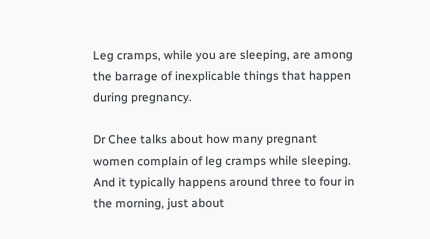Leg cramps, while you are sleeping, are among the barrage of inexplicable things that happen during pregnancy.

Dr Chee talks about how many pregnant women complain of leg cramps while sleeping. And it typically happens around three to four in the morning, just about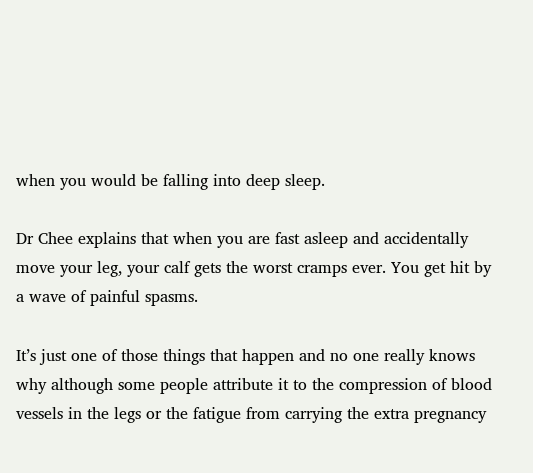when you would be falling into deep sleep.

Dr Chee explains that when you are fast asleep and accidentally move your leg, your calf gets the worst cramps ever. You get hit by a wave of painful spasms.

It’s just one of those things that happen and no one really knows why although some people attribute it to the compression of blood vessels in the legs or the fatigue from carrying the extra pregnancy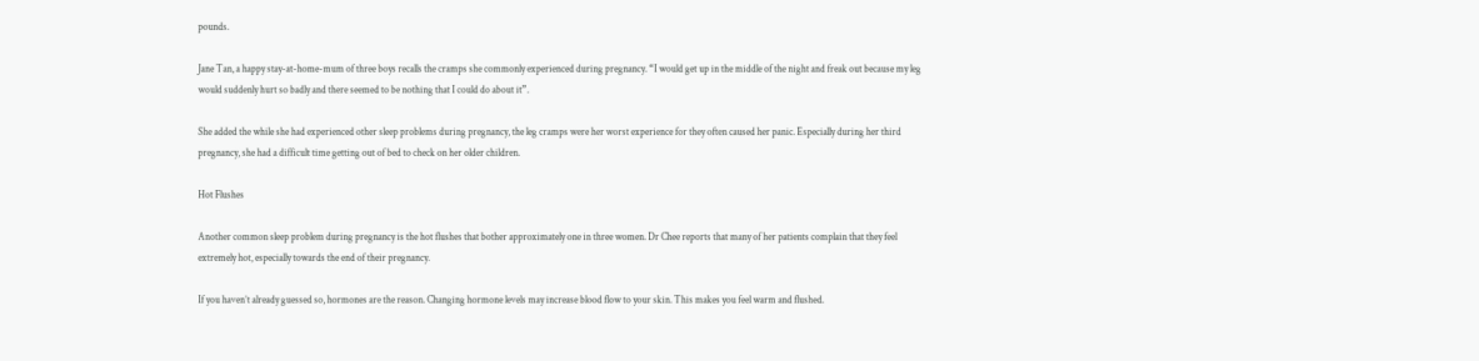pounds.

Jane Tan, a happy stay-at-home-mum of three boys recalls the cramps she commonly experienced during pregnancy. “I would get up in the middle of the night and freak out because my leg would suddenly hurt so badly and there seemed to be nothing that I could do about it”.

She added the while she had experienced other sleep problems during pregnancy, the leg cramps were her worst experience for they often caused her panic. Especially during her third pregnancy, she had a difficult time getting out of bed to check on her older children.

Hot Flushes

Another common sleep problem during pregnancy is the hot flushes that bother approximately one in three women. Dr Chee reports that many of her patients complain that they feel extremely hot, especially towards the end of their pregnancy.

If you haven’t already guessed so, hormones are the reason. Changing hormone levels may increase blood flow to your skin. This makes you feel warm and flushed.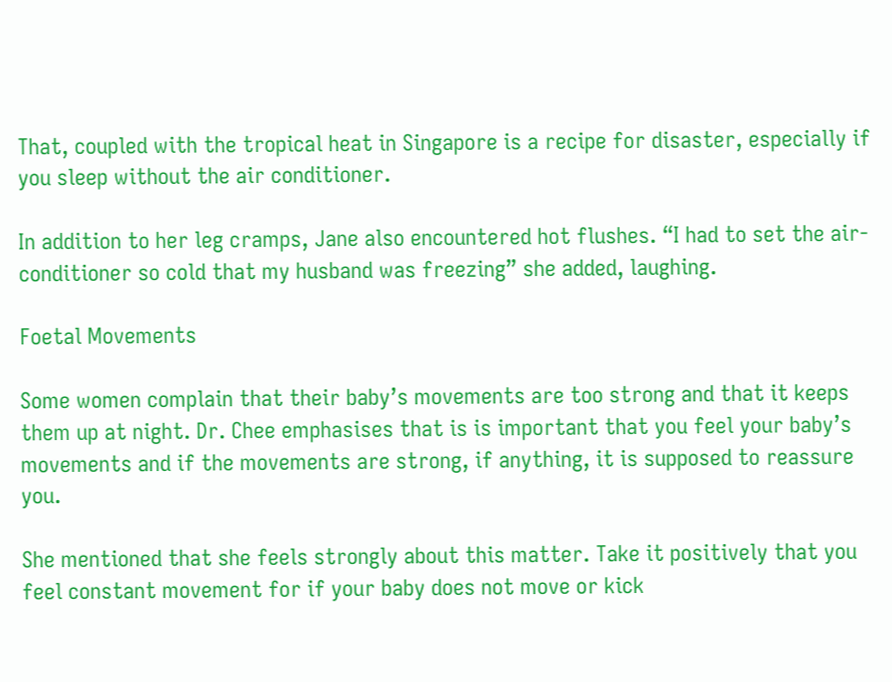That, coupled with the tropical heat in Singapore is a recipe for disaster, especially if you sleep without the air conditioner.

In addition to her leg cramps, Jane also encountered hot flushes. “I had to set the air-conditioner so cold that my husband was freezing” she added, laughing.

Foetal Movements

Some women complain that their baby’s movements are too strong and that it keeps them up at night. Dr. Chee emphasises that is is important that you feel your baby’s movements and if the movements are strong, if anything, it is supposed to reassure you.

She mentioned that she feels strongly about this matter. Take it positively that you feel constant movement for if your baby does not move or kick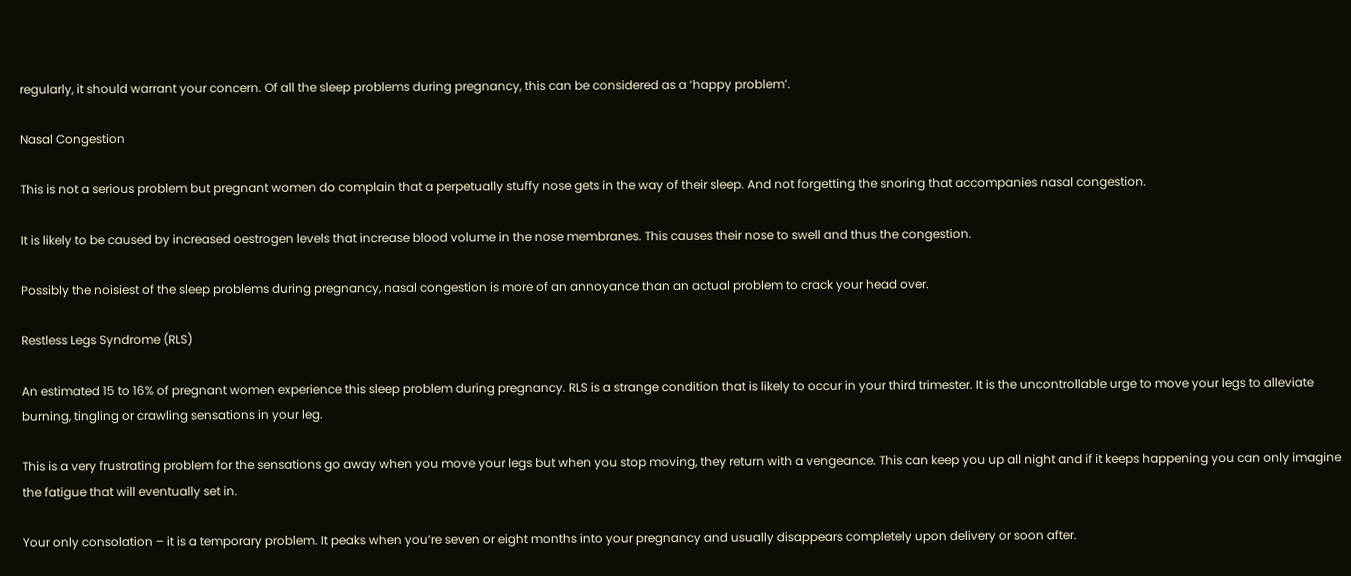regularly, it should warrant your concern. Of all the sleep problems during pregnancy, this can be considered as a ‘happy problem’.

Nasal Congestion

This is not a serious problem but pregnant women do complain that a perpetually stuffy nose gets in the way of their sleep. And not forgetting the snoring that accompanies nasal congestion.

It is likely to be caused by increased oestrogen levels that increase blood volume in the nose membranes. This causes their nose to swell and thus the congestion.

Possibly the noisiest of the sleep problems during pregnancy, nasal congestion is more of an annoyance than an actual problem to crack your head over.

Restless Legs Syndrome (RLS)

An estimated 15 to 16% of pregnant women experience this sleep problem during pregnancy. RLS is a strange condition that is likely to occur in your third trimester. It is the uncontrollable urge to move your legs to alleviate burning, tingling or crawling sensations in your leg.

This is a very frustrating problem for the sensations go away when you move your legs but when you stop moving, they return with a vengeance. This can keep you up all night and if it keeps happening you can only imagine the fatigue that will eventually set in.

Your only consolation – it is a temporary problem. It peaks when you’re seven or eight months into your pregnancy and usually disappears completely upon delivery or soon after.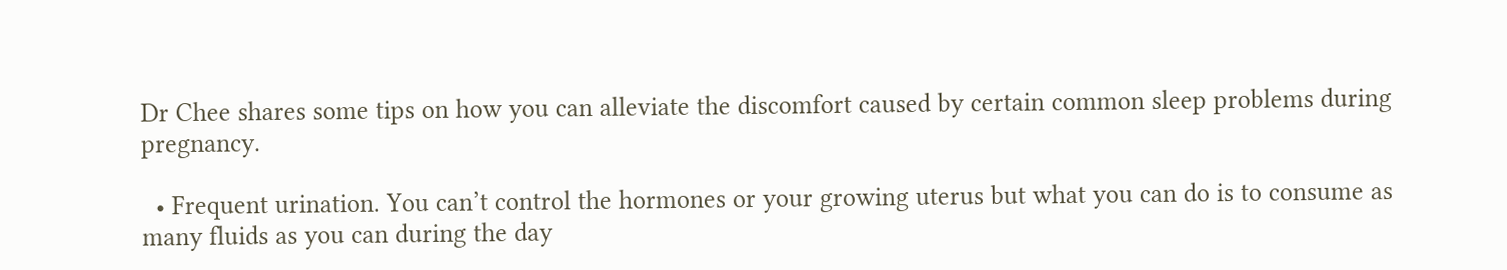Dr Chee shares some tips on how you can alleviate the discomfort caused by certain common sleep problems during pregnancy.

  • Frequent urination. You can’t control the hormones or your growing uterus but what you can do is to consume as many fluids as you can during the day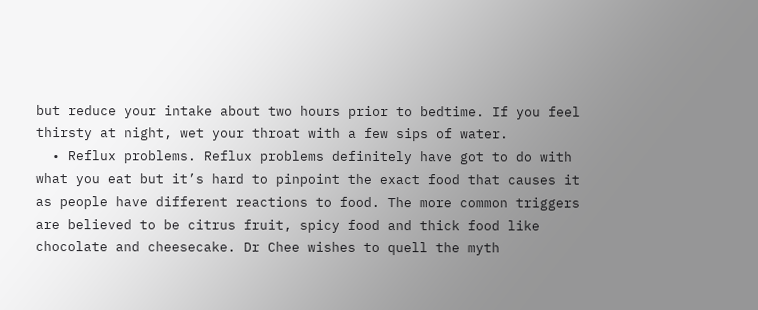but reduce your intake about two hours prior to bedtime. If you feel thirsty at night, wet your throat with a few sips of water.
  • Reflux problems. Reflux problems definitely have got to do with what you eat but it’s hard to pinpoint the exact food that causes it as people have different reactions to food. The more common triggers are believed to be citrus fruit, spicy food and thick food like chocolate and cheesecake. Dr Chee wishes to quell the myth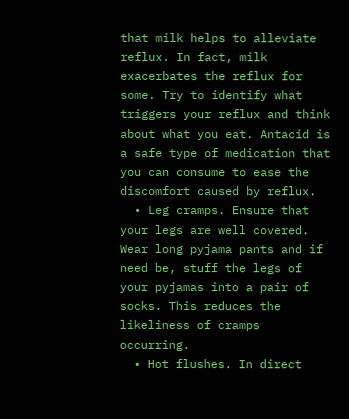that milk helps to alleviate reflux. In fact, milk exacerbates the reflux for some. Try to identify what triggers your reflux and think about what you eat. Antacid is a safe type of medication that you can consume to ease the discomfort caused by reflux.
  • Leg cramps. Ensure that your legs are well covered. Wear long pyjama pants and if need be, stuff the legs of your pyjamas into a pair of socks. This reduces the likeliness of cramps occurring.
  • Hot flushes. In direct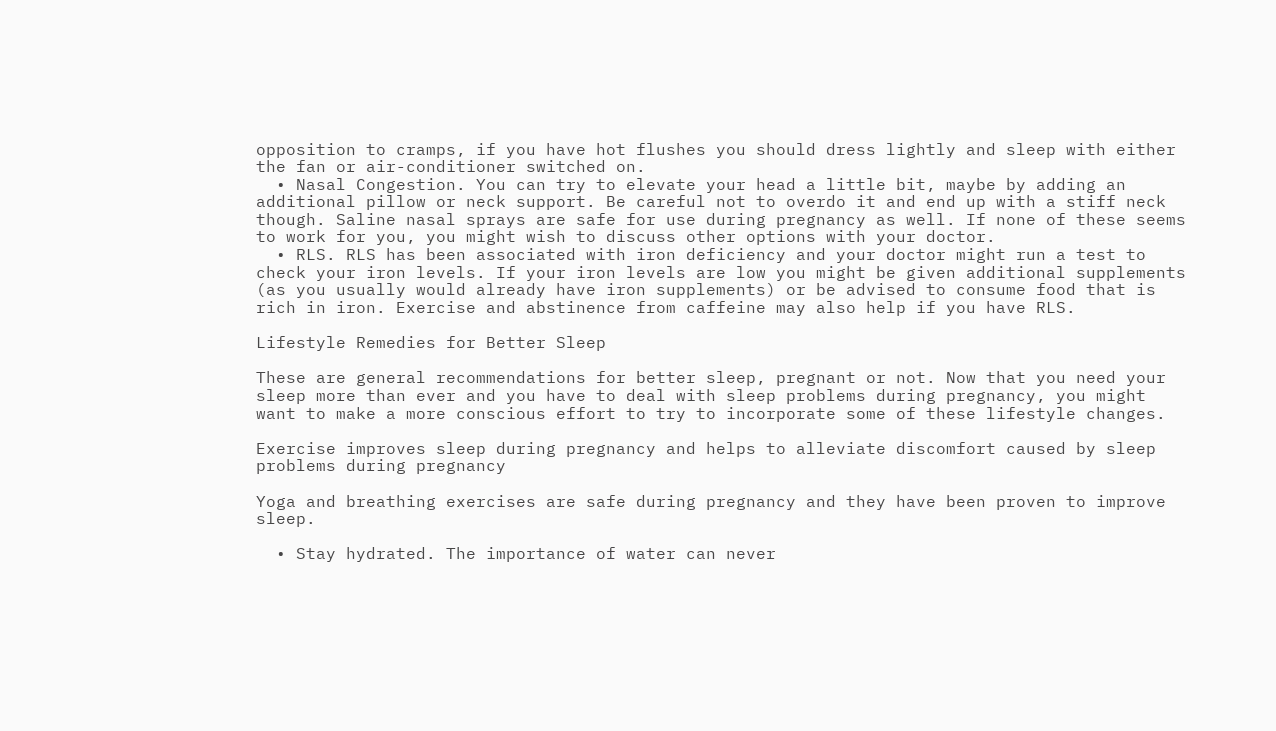opposition to cramps, if you have hot flushes you should dress lightly and sleep with either the fan or air-conditioner switched on.
  • Nasal Congestion. You can try to elevate your head a little bit, maybe by adding an additional pillow or neck support. Be careful not to overdo it and end up with a stiff neck though. Saline nasal sprays are safe for use during pregnancy as well. If none of these seems to work for you, you might wish to discuss other options with your doctor.
  • RLS. RLS has been associated with iron deficiency and your doctor might run a test to check your iron levels. If your iron levels are low you might be given additional supplements (as you usually would already have iron supplements) or be advised to consume food that is rich in iron. Exercise and abstinence from caffeine may also help if you have RLS.

Lifestyle Remedies for Better Sleep

These are general recommendations for better sleep, pregnant or not. Now that you need your sleep more than ever and you have to deal with sleep problems during pregnancy, you might want to make a more conscious effort to try to incorporate some of these lifestyle changes.

Exercise improves sleep during pregnancy and helps to alleviate discomfort caused by sleep problems during pregnancy

Yoga and breathing exercises are safe during pregnancy and they have been proven to improve sleep.

  • Stay hydrated. The importance of water can never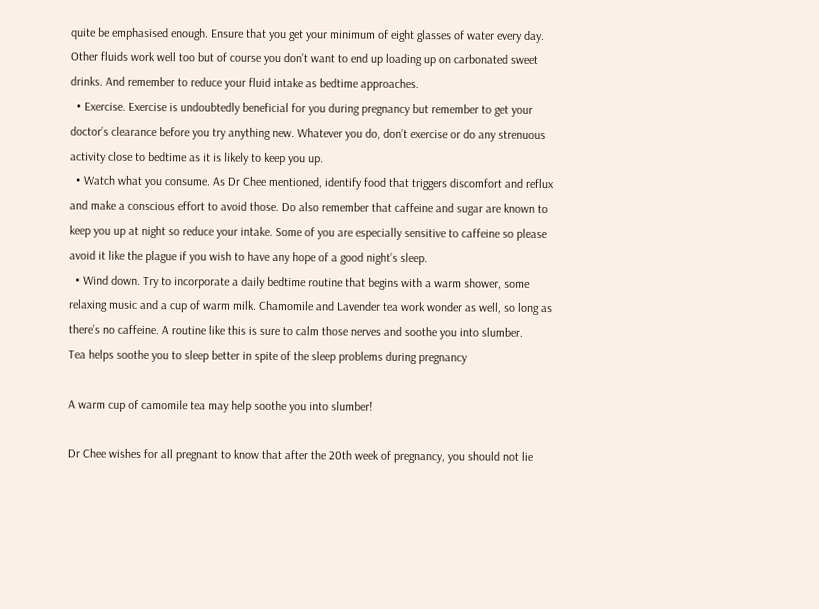quite be emphasised enough. Ensure that you get your minimum of eight glasses of water every day. Other fluids work well too but of course you don’t want to end up loading up on carbonated sweet drinks. And remember to reduce your fluid intake as bedtime approaches.
  • Exercise. Exercise is undoubtedly beneficial for you during pregnancy but remember to get your doctor’s clearance before you try anything new. Whatever you do, don’t exercise or do any strenuous activity close to bedtime as it is likely to keep you up.
  • Watch what you consume. As Dr Chee mentioned, identify food that triggers discomfort and reflux and make a conscious effort to avoid those. Do also remember that caffeine and sugar are known to keep you up at night so reduce your intake. Some of you are especially sensitive to caffeine so please avoid it like the plague if you wish to have any hope of a good night’s sleep.
  • Wind down. Try to incorporate a daily bedtime routine that begins with a warm shower, some relaxing music and a cup of warm milk. Chamomile and Lavender tea work wonder as well, so long as there’s no caffeine. A routine like this is sure to calm those nerves and soothe you into slumber.
Tea helps soothe you to sleep better in spite of the sleep problems during pregnancy

A warm cup of camomile tea may help soothe you into slumber!

Dr Chee wishes for all pregnant to know that after the 20th week of pregnancy, you should not lie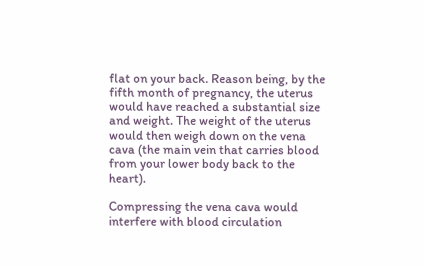flat on your back. Reason being, by the fifth month of pregnancy, the uterus would have reached a substantial size and weight. The weight of the uterus would then weigh down on the vena cava (the main vein that carries blood from your lower body back to the heart).

Compressing the vena cava would interfere with blood circulation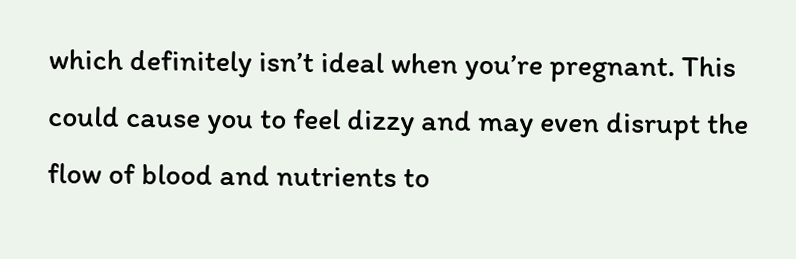which definitely isn’t ideal when you’re pregnant. This could cause you to feel dizzy and may even disrupt the flow of blood and nutrients to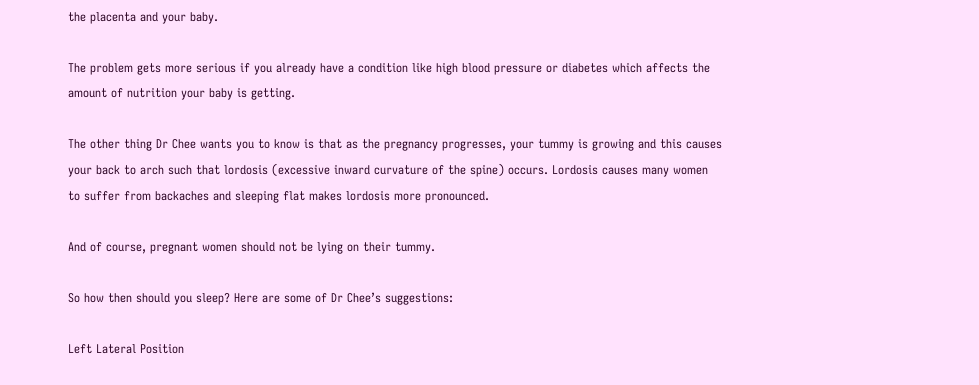the placenta and your baby.

The problem gets more serious if you already have a condition like high blood pressure or diabetes which affects the amount of nutrition your baby is getting.

The other thing Dr Chee wants you to know is that as the pregnancy progresses, your tummy is growing and this causes your back to arch such that lordosis (excessive inward curvature of the spine) occurs. Lordosis causes many women to suffer from backaches and sleeping flat makes lordosis more pronounced.

And of course, pregnant women should not be lying on their tummy.

So how then should you sleep? Here are some of Dr Chee’s suggestions:

Left Lateral Position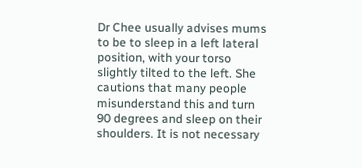Dr Chee usually advises mums to be to sleep in a left lateral position, with your torso slightly tilted to the left. She cautions that many people misunderstand this and turn 90 degrees and sleep on their shoulders. It is not necessary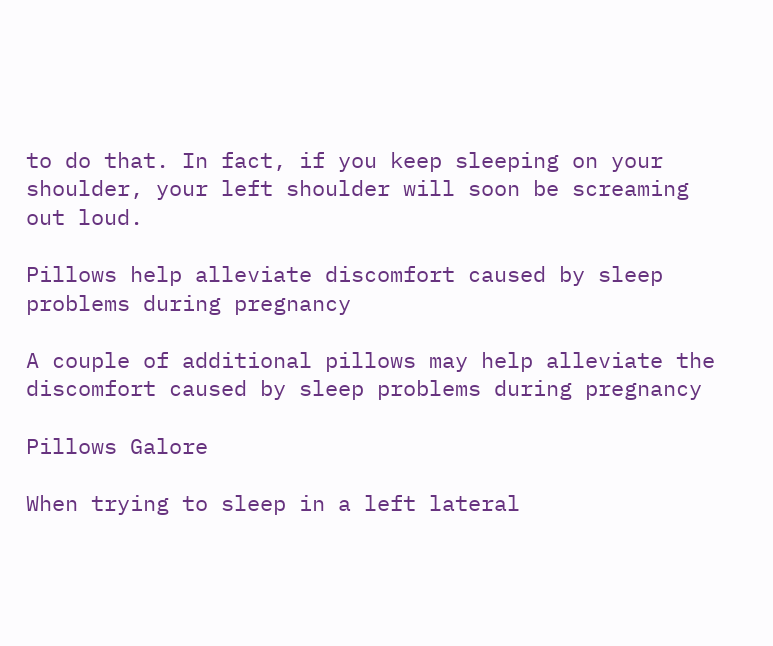to do that. In fact, if you keep sleeping on your shoulder, your left shoulder will soon be screaming out loud.

Pillows help alleviate discomfort caused by sleep problems during pregnancy

A couple of additional pillows may help alleviate the discomfort caused by sleep problems during pregnancy

Pillows Galore

When trying to sleep in a left lateral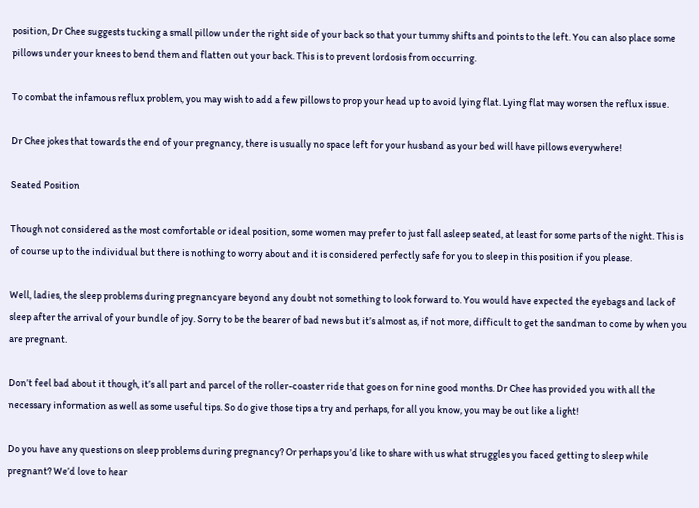position, Dr Chee suggests tucking a small pillow under the right side of your back so that your tummy shifts and points to the left. You can also place some pillows under your knees to bend them and flatten out your back. This is to prevent lordosis from occurring.

To combat the infamous reflux problem, you may wish to add a few pillows to prop your head up to avoid lying flat. Lying flat may worsen the reflux issue.

Dr Chee jokes that towards the end of your pregnancy, there is usually no space left for your husband as your bed will have pillows everywhere!

Seated Position

Though not considered as the most comfortable or ideal position, some women may prefer to just fall asleep seated, at least for some parts of the night. This is of course up to the individual but there is nothing to worry about and it is considered perfectly safe for you to sleep in this position if you please.

Well, ladies, the sleep problems during pregnancyare beyond any doubt not something to look forward to. You would have expected the eyebags and lack of sleep after the arrival of your bundle of joy. Sorry to be the bearer of bad news but it’s almost as, if not more, difficult to get the sandman to come by when you are pregnant.

Don’t feel bad about it though, it’s all part and parcel of the roller-coaster ride that goes on for nine good months. Dr Chee has provided you with all the necessary information as well as some useful tips. So do give those tips a try and perhaps, for all you know, you may be out like a light!

Do you have any questions on sleep problems during pregnancy? Or perhaps you’d like to share with us what struggles you faced getting to sleep while pregnant? We’d love to hear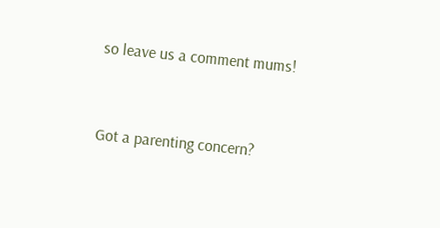so leave us a comment mums!


Got a parenting concern?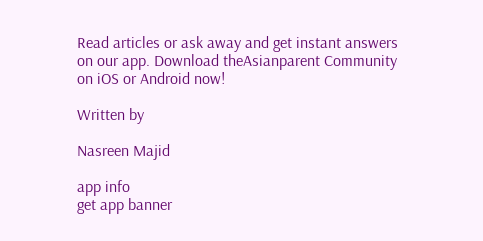Read articles or ask away and get instant answers on our app. Download theAsianparent Community on iOS or Android now!

Written by

Nasreen Majid

app info
get app banner